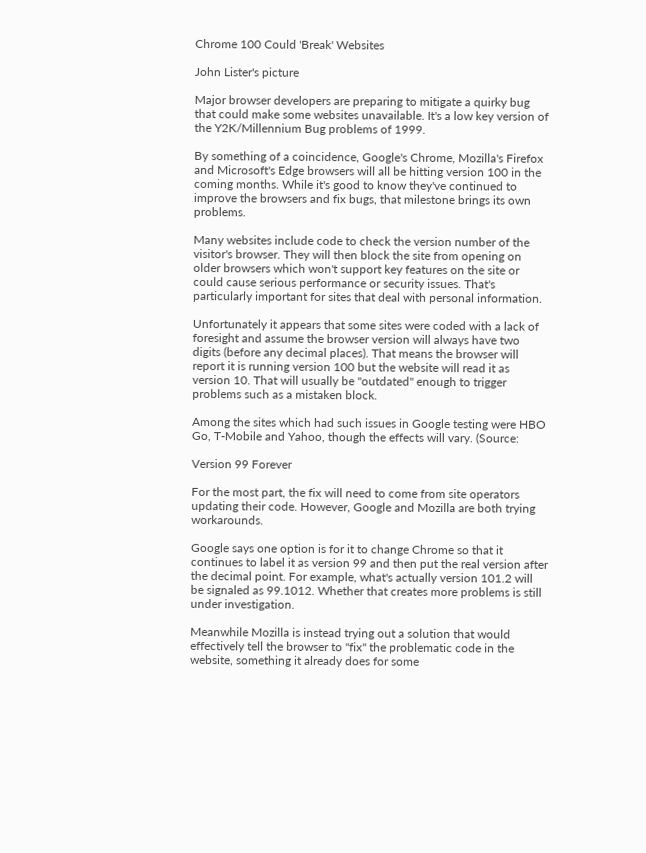Chrome 100 Could 'Break' Websites

John Lister's picture

Major browser developers are preparing to mitigate a quirky bug that could make some websites unavailable. It's a low key version of the Y2K/Millennium Bug problems of 1999.

By something of a coincidence, Google's Chrome, Mozilla's Firefox and Microsoft's Edge browsers will all be hitting version 100 in the coming months. While it's good to know they've continued to improve the browsers and fix bugs, that milestone brings its own problems.

Many websites include code to check the version number of the visitor's browser. They will then block the site from opening on older browsers which won't support key features on the site or could cause serious performance or security issues. That's particularly important for sites that deal with personal information.

Unfortunately it appears that some sites were coded with a lack of foresight and assume the browser version will always have two digits (before any decimal places). That means the browser will report it is running version 100 but the website will read it as version 10. That will usually be "outdated" enough to trigger problems such as a mistaken block.

Among the sites which had such issues in Google testing were HBO Go, T-Mobile and Yahoo, though the effects will vary. (Source:

Version 99 Forever

For the most part, the fix will need to come from site operators updating their code. However, Google and Mozilla are both trying workarounds.

Google says one option is for it to change Chrome so that it continues to label it as version 99 and then put the real version after the decimal point. For example, what's actually version 101.2 will be signaled as 99.1012. Whether that creates more problems is still under investigation.

Meanwhile Mozilla is instead trying out a solution that would effectively tell the browser to "fix" the problematic code in the website, something it already does for some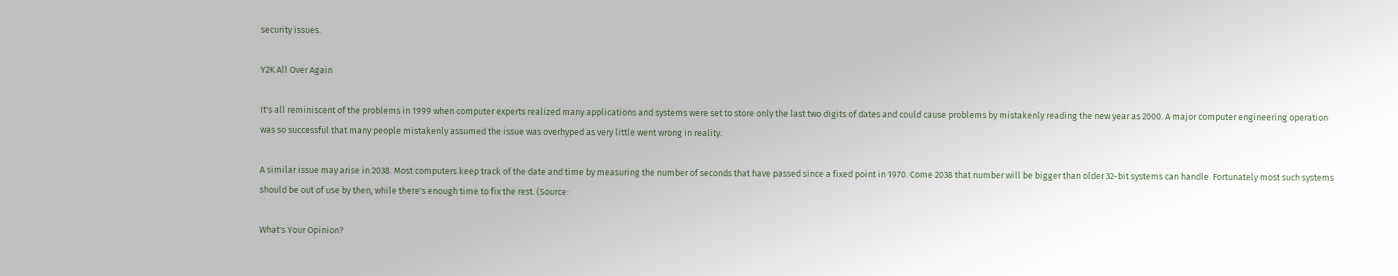security issues.

Y2K All Over Again

It's all reminiscent of the problems in 1999 when computer experts realized many applications and systems were set to store only the last two digits of dates and could cause problems by mistakenly reading the new year as 2000. A major computer engineering operation was so successful that many people mistakenly assumed the issue was overhyped as very little went wrong in reality.

A similar issue may arise in 2038. Most computers keep track of the date and time by measuring the number of seconds that have passed since a fixed point in 1970. Come 2038 that number will be bigger than older 32-bit systems can handle. Fortunately most such systems should be out of use by then, while there's enough time to fix the rest. (Source:

What's Your Opinion?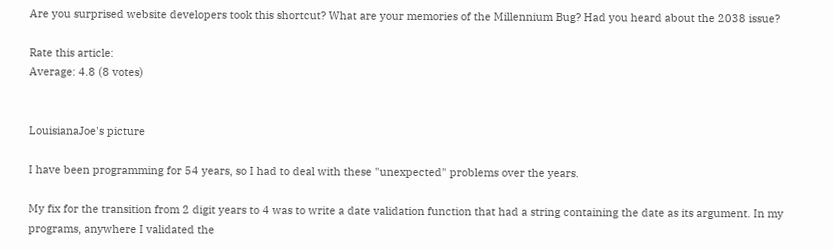Are you surprised website developers took this shortcut? What are your memories of the Millennium Bug? Had you heard about the 2038 issue?

Rate this article:
Average: 4.8 (8 votes)


LouisianaJoe's picture

I have been programming for 54 years, so I had to deal with these "unexpected" problems over the years.

My fix for the transition from 2 digit years to 4 was to write a date validation function that had a string containing the date as its argument. In my programs, anywhere I validated the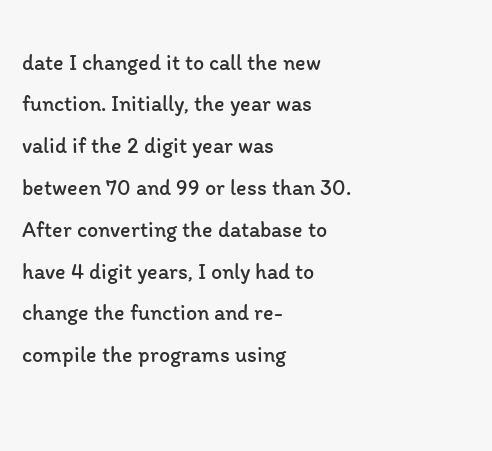date I changed it to call the new function. Initially, the year was valid if the 2 digit year was between 70 and 99 or less than 30. After converting the database to have 4 digit years, I only had to change the function and re-compile the programs using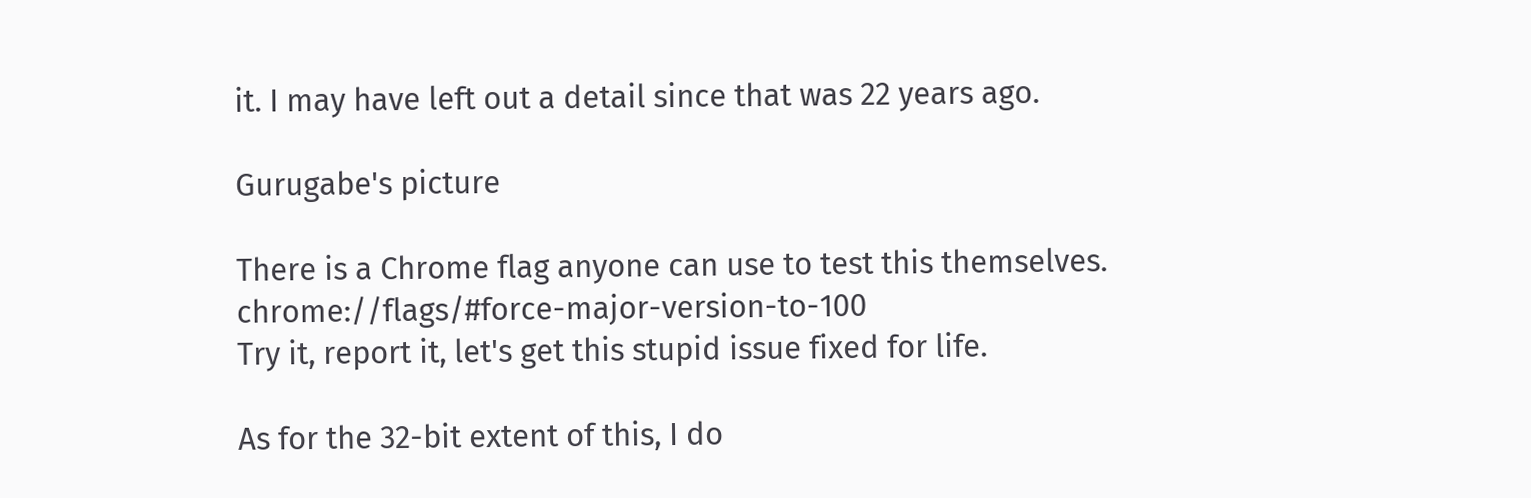it. I may have left out a detail since that was 22 years ago.

Gurugabe's picture

There is a Chrome flag anyone can use to test this themselves. chrome://flags/#force-major-version-to-100
Try it, report it, let's get this stupid issue fixed for life.

As for the 32-bit extent of this, I do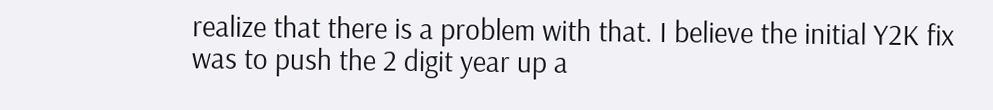realize that there is a problem with that. I believe the initial Y2K fix was to push the 2 digit year up a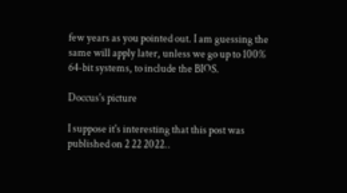few years as you pointed out. I am guessing the same will apply later, unless we go up to 100% 64-bit systems, to include the BIOS.

Doccus's picture

I suppose it's interesting that this post was published on 2 22 2022..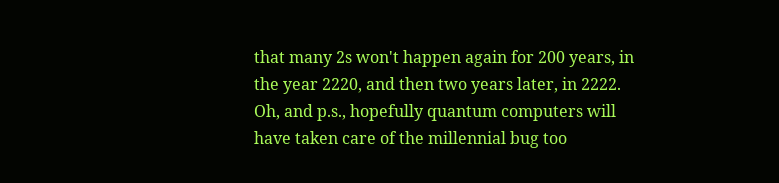that many 2s won't happen again for 200 years, in the year 2220, and then two years later, in 2222. Oh, and p.s., hopefully quantum computers will have taken care of the millennial bug too